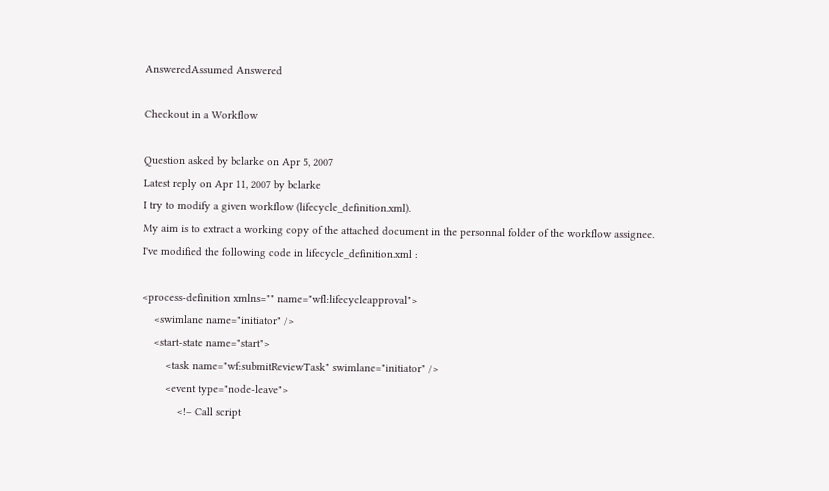AnsweredAssumed Answered

Checkout in a Workflow

Question asked by bclarke on Apr 5, 2007
Latest reply on Apr 11, 2007 by bclarke
I try to modify a given workflow (lifecycle_definition.xml).
My aim is to extract a working copy of the attached document in the personnal folder of the workflow assignee.
I've modified the following code in lifecycle_definition.xml :

<process-definition xmlns="" name="wfl:lifecycleapproval">
    <swimlane name="initiator" />
    <start-state name="start">
        <task name="wf:submitReviewTask" swimlane="initiator" />
        <event type="node-leave">
            <!– Call script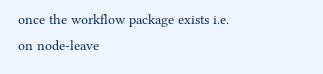once the workflow package exists i.e. on node-leave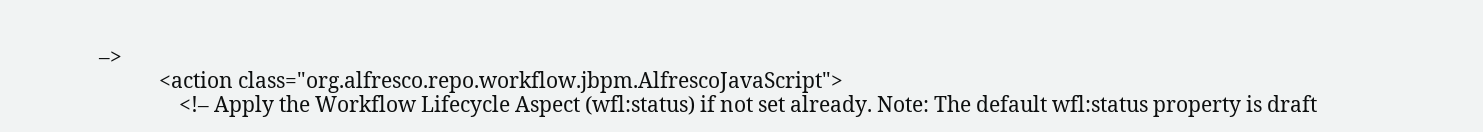–>
            <action class="org.alfresco.repo.workflow.jbpm.AlfrescoJavaScript">
                <!– Apply the Workflow Lifecycle Aspect (wfl:status) if not set already. Note: The default wfl:status property is draft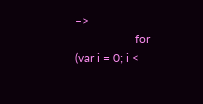–>
                    for (var i = 0; i <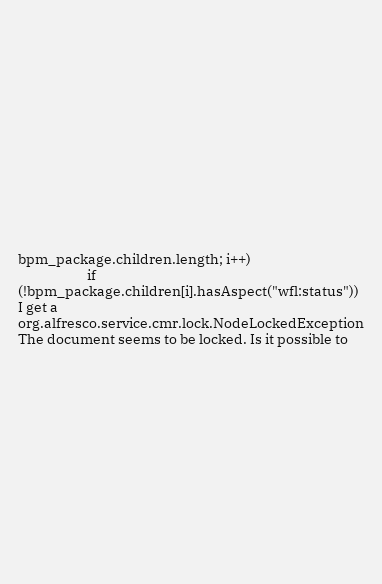bpm_package.children.length; i++)
                       if (!bpm_package.children[i].hasAspect("wfl:status"))
I get a org.alfresco.service.cmr.lock.NodeLockedException
The document seems to be locked. Is it possible to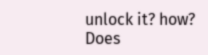unlock it? how?
Does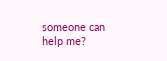someone can help me?